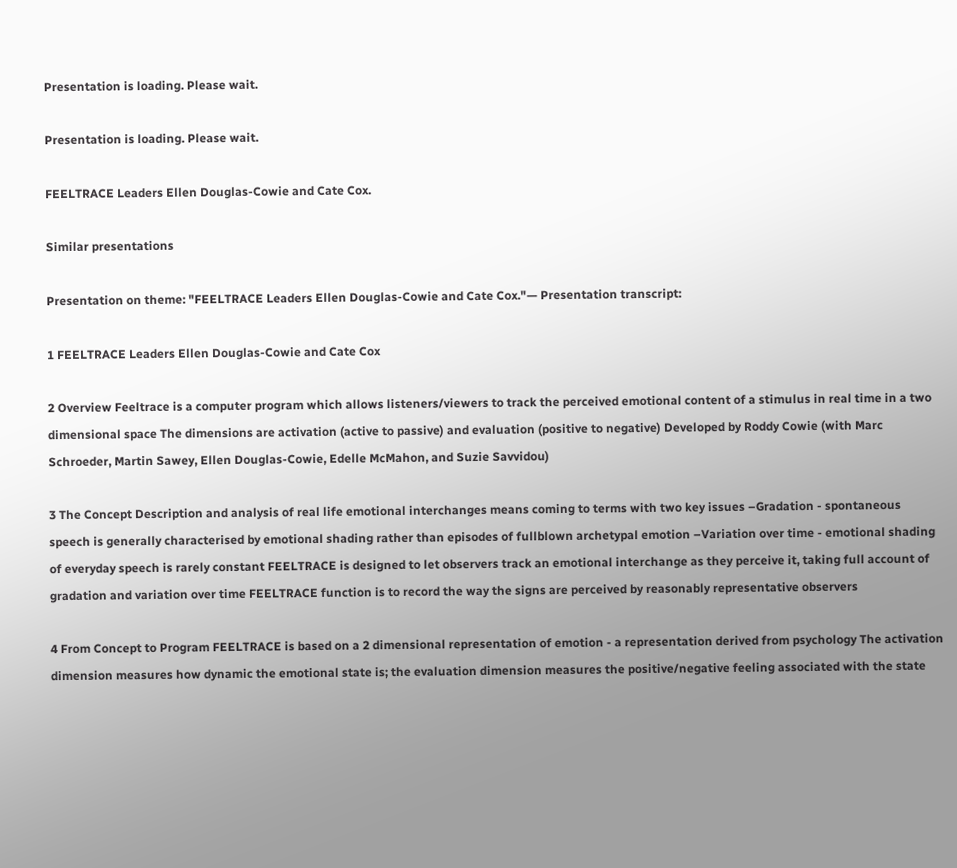Presentation is loading. Please wait.

Presentation is loading. Please wait.

FEELTRACE Leaders Ellen Douglas-Cowie and Cate Cox.

Similar presentations

Presentation on theme: "FEELTRACE Leaders Ellen Douglas-Cowie and Cate Cox."— Presentation transcript:

1 FEELTRACE Leaders Ellen Douglas-Cowie and Cate Cox

2 Overview Feeltrace is a computer program which allows listeners/viewers to track the perceived emotional content of a stimulus in real time in a two dimensional space The dimensions are activation (active to passive) and evaluation (positive to negative) Developed by Roddy Cowie (with Marc Schroeder, Martin Sawey, Ellen Douglas-Cowie, Edelle McMahon, and Suzie Savvidou)

3 The Concept Description and analysis of real life emotional interchanges means coming to terms with two key issues –Gradation - spontaneous speech is generally characterised by emotional shading rather than episodes of fullblown archetypal emotion –Variation over time - emotional shading of everyday speech is rarely constant FEELTRACE is designed to let observers track an emotional interchange as they perceive it, taking full account of gradation and variation over time FEELTRACE function is to record the way the signs are perceived by reasonably representative observers

4 From Concept to Program FEELTRACE is based on a 2 dimensional representation of emotion - a representation derived from psychology The activation dimension measures how dynamic the emotional state is; the evaluation dimension measures the positive/negative feeling associated with the state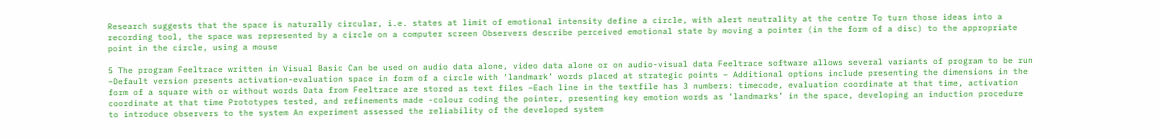Research suggests that the space is naturally circular, i.e. states at limit of emotional intensity define a circle, with alert neutrality at the centre To turn those ideas into a recording tool, the space was represented by a circle on a computer screen Observers describe perceived emotional state by moving a pointer (in the form of a disc) to the appropriate point in the circle, using a mouse

5 The program Feeltrace written in Visual Basic Can be used on audio data alone, video data alone or on audio-visual data Feeltrace software allows several variants of program to be run –Default version presents activation-evaluation space in form of a circle with ‘landmark’ words placed at strategic points – Additional options include presenting the dimensions in the form of a square with or without words Data from Feeltrace are stored as text files –Each line in the textfile has 3 numbers: timecode, evaluation coordinate at that time, activation coordinate at that time Prototypes tested, and refinements made -colour coding the pointer, presenting key emotion words as ‘landmarks’ in the space, developing an induction procedure to introduce observers to the system An experiment assessed the reliability of the developed system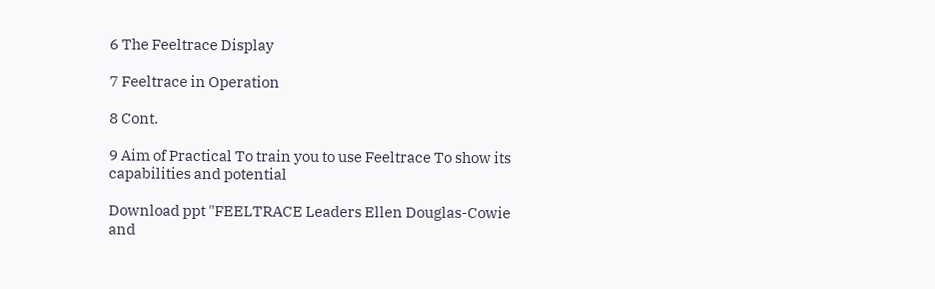6 The Feeltrace Display

7 Feeltrace in Operation

8 Cont.

9 Aim of Practical To train you to use Feeltrace To show its capabilities and potential

Download ppt "FEELTRACE Leaders Ellen Douglas-Cowie and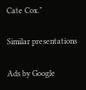Cate Cox."

Similar presentations

Ads by Google